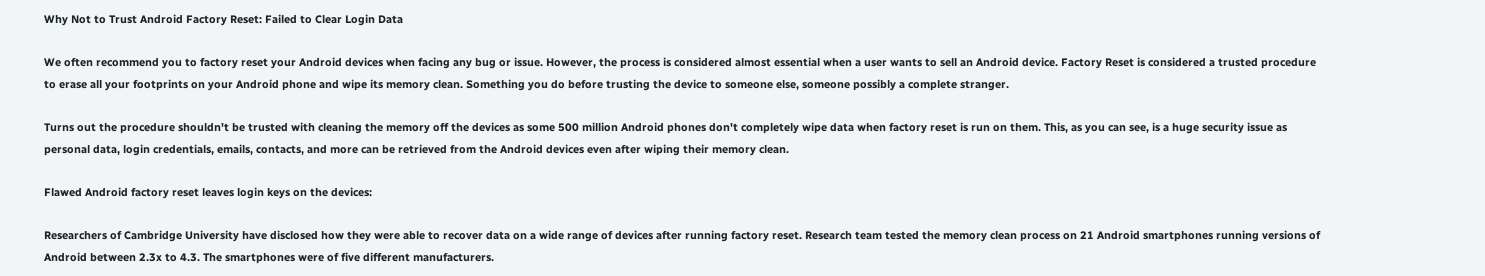Why Not to Trust Android Factory Reset: Failed to Clear Login Data

We often recommend you to factory reset your Android devices when facing any bug or issue. However, the process is considered almost essential when a user wants to sell an Android device. Factory Reset is considered a trusted procedure to erase all your footprints on your Android phone and wipe its memory clean. Something you do before trusting the device to someone else, someone possibly a complete stranger.

Turns out the procedure shouldn't be trusted with cleaning the memory off the devices as some 500 million Android phones don't completely wipe data when factory reset is run on them. This, as you can see, is a huge security issue as personal data, login credentials, emails, contacts, and more can be retrieved from the Android devices even after wiping their memory clean.

Flawed Android factory reset leaves login keys on the devices:

Researchers of Cambridge University have disclosed how they were able to recover data on a wide range of devices after running factory reset. Research team tested the memory clean process on 21 Android smartphones running versions of Android between 2.3x to 4.3. The smartphones were of five different manufacturers.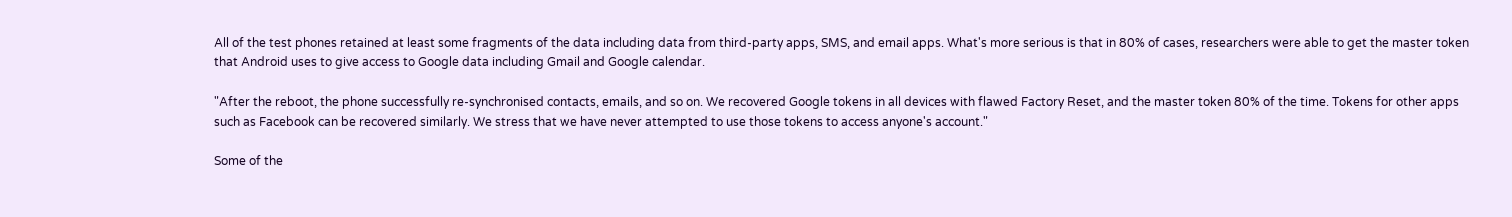All of the test phones retained at least some fragments of the data including data from third-party apps, SMS, and email apps. What's more serious is that in 80% of cases, researchers were able to get the master token that Android uses to give access to Google data including Gmail and Google calendar.

"After the reboot, the phone successfully re-synchronised contacts, emails, and so on. We recovered Google tokens in all devices with flawed Factory Reset, and the master token 80% of the time. Tokens for other apps such as Facebook can be recovered similarly. We stress that we have never attempted to use those tokens to access anyone's account."

Some of the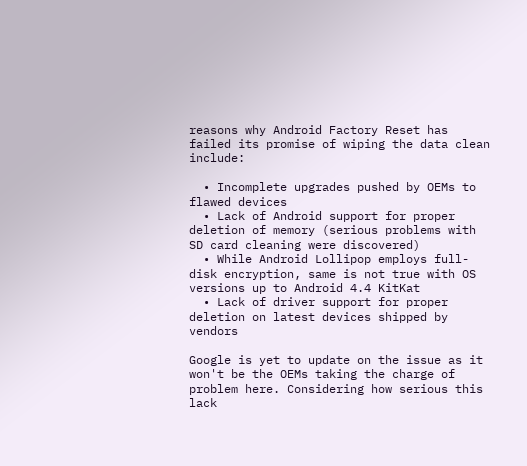reasons why Android Factory Reset has failed its promise of wiping the data clean include:

  • Incomplete upgrades pushed by OEMs to flawed devices
  • Lack of Android support for proper deletion of memory (serious problems with SD card cleaning were discovered)
  • While Android Lollipop employs full-disk encryption, same is not true with OS versions up to Android 4.4 KitKat
  • Lack of driver support for proper deletion on latest devices shipped by vendors

Google is yet to update on the issue as it won't be the OEMs taking the charge of problem here. Considering how serious this lack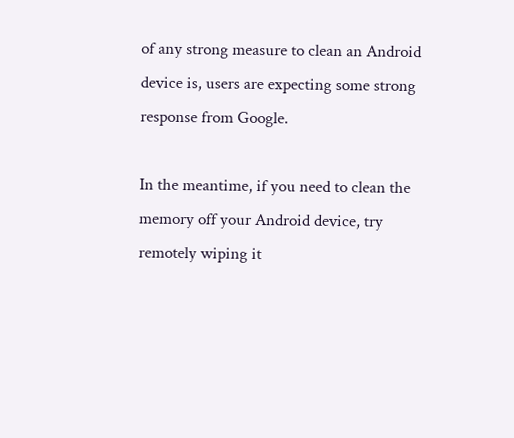of any strong measure to clean an Android device is, users are expecting some strong response from Google.

In the meantime, if you need to clean the memory off your Android device, try remotely wiping it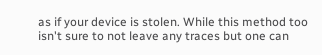as if your device is stolen. While this method too isn't sure to not leave any traces but one can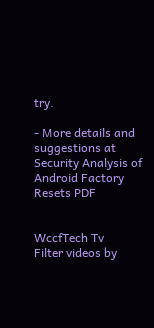try.

- More details and suggestions at Security Analysis of Android Factory Resets PDF


WccfTech Tv
Filter videos by